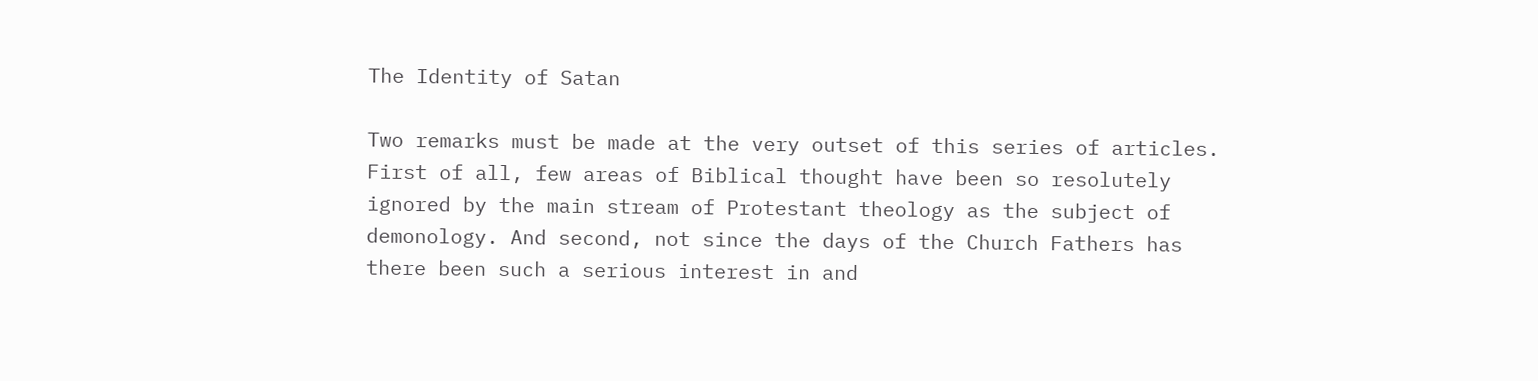The Identity of Satan

Two remarks must be made at the very outset of this series of articles. First of all, few areas of Biblical thought have been so resolutely ignored by the main stream of Protestant theology as the subject of demonology. And second, not since the days of the Church Fathers has there been such a serious interest in and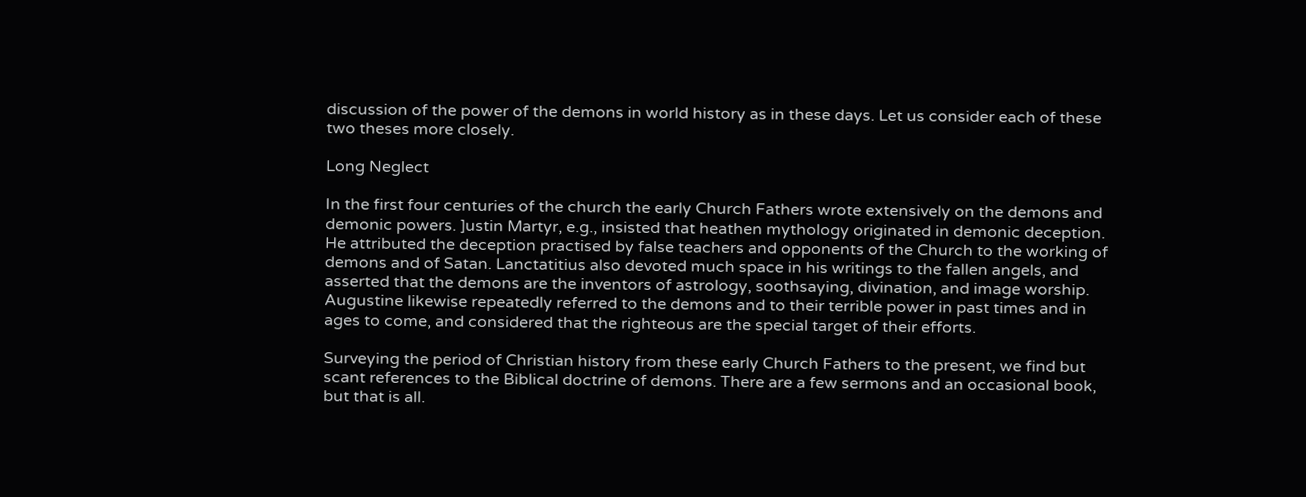discussion of the power of the demons in world history as in these days. Let us consider each of these two theses more closely.

Long Neglect

In the first four centuries of the church the early Church Fathers wrote extensively on the demons and demonic powers. ]ustin Martyr, e.g., insisted that heathen mythology originated in demonic deception. He attributed the deception practised by false teachers and opponents of the Church to the working of demons and of Satan. Lanctatitius also devoted much space in his writings to the fallen angels, and asserted that the demons are the inventors of astrology, soothsaying, divination, and image worship. Augustine likewise repeatedly referred to the demons and to their terrible power in past times and in ages to come, and considered that the righteous are the special target of their efforts.

Surveying the period of Christian history from these early Church Fathers to the present, we find but scant references to the Biblical doctrine of demons. There are a few sermons and an occasional book, but that is all.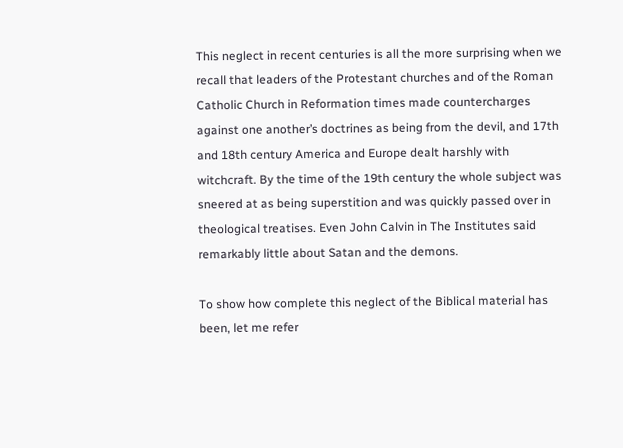This neglect in recent centuries is all the more surprising when we recall that leaders of the Protestant churches and of the Roman Catholic Church in Reformation times made countercharges against one another’s doctrines as being from the devil, and 17th and 18th century America and Europe dealt harshly with witchcraft. By the time of the 19th century the whole subject was sneered at as being superstition and was quickly passed over in theological treatises. Even John Calvin in The Institutes said remarkably little about Satan and the demons.

To show how complete this neglect of the Biblical material has been, let me refer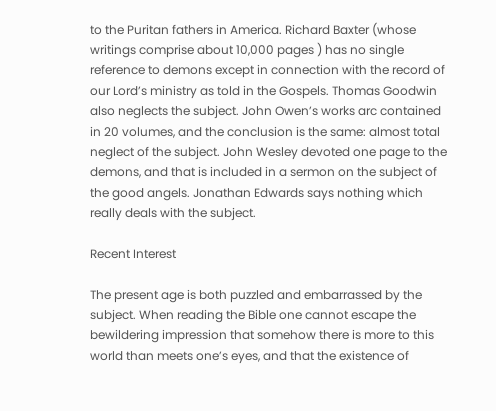to the Puritan fathers in America. Richard Baxter (whose writings comprise about 10,000 pages ) has no single reference to demons except in connection with the record of our Lord’s ministry as told in the Gospels. Thomas Goodwin also neglects the subject. John Owen’s works arc contained in 20 volumes, and the conclusion is the same: almost total neglect of the subject. John Wesley devoted one page to the demons, and that is included in a sermon on the subject of the good angels. Jonathan Edwards says nothing which really deals with the subject.

Recent Interest

The present age is both puzzled and embarrassed by the subject. When reading the Bible one cannot escape the bewildering impression that somehow there is more to this world than meets one’s eyes, and that the existence of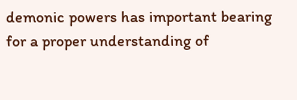demonic powers has important bearing for a proper understanding of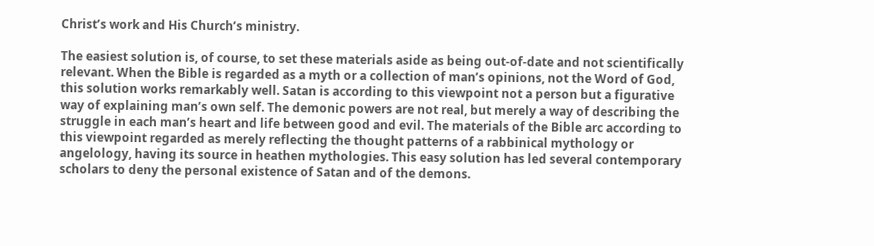Christ’s work and His Church’s ministry.

The easiest solution is, of course, to set these materials aside as being out-of-date and not scientifically relevant. When the Bible is regarded as a myth or a collection of man’s opinions, not the Word of God, this solution works remarkably well. Satan is according to this viewpoint not a person but a figurative way of explaining man’s own self. The demonic powers are not real, but merely a way of describing the struggle in each man’s heart and life between good and evil. The materials of the Bible arc according to this viewpoint regarded as merely reflecting the thought patterns of a rabbinical mythology or angelology, having its source in heathen mythologies. This easy solution has led several contemporary scholars to deny the personal existence of Satan and of the demons.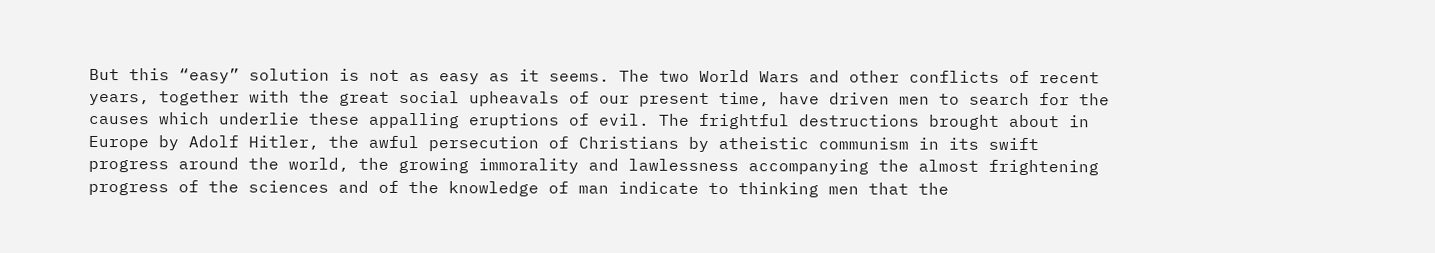But this “easy” solution is not as easy as it seems. The two World Wars and other conflicts of recent years, together with the great social upheavals of our present time, have driven men to search for the causes which underlie these appalling eruptions of evil. The frightful destructions brought about in Europe by Adolf Hitler, the awful persecution of Christians by atheistic communism in its swift progress around the world, the growing immorality and lawlessness accompanying the almost frightening progress of the sciences and of the knowledge of man indicate to thinking men that the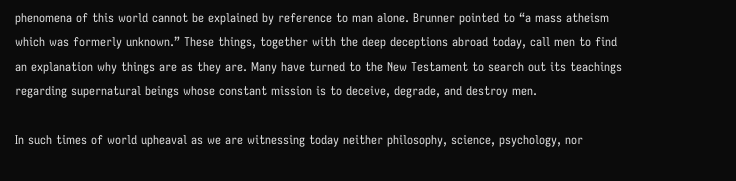phenomena of this world cannot be explained by reference to man alone. Brunner pointed to “a mass atheism which was formerly unknown.” These things, together with the deep deceptions abroad today, call men to find an explanation why things are as they are. Many have turned to the New Testament to search out its teachings regarding supernatural beings whose constant mission is to deceive, degrade, and destroy men.

In such times of world upheaval as we are witnessing today neither philosophy, science, psychology, nor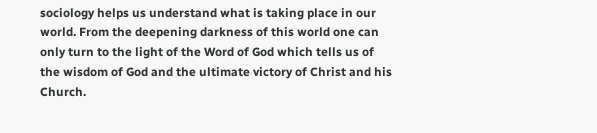sociology helps us understand what is taking place in our world. From the deepening darkness of this world one can only turn to the light of the Word of God which tells us of the wisdom of God and the ultimate victory of Christ and his Church.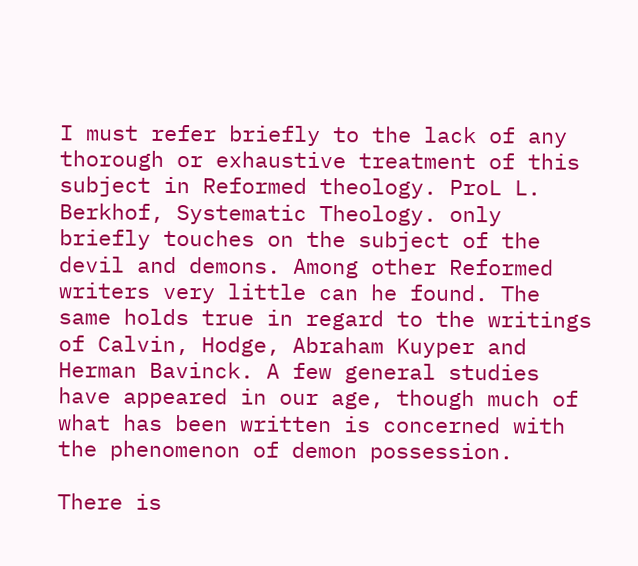I must refer briefly to the lack of any thorough or exhaustive treatment of this subject in Reformed theology. ProL L. Berkhof, Systematic Theology. only briefly touches on the subject of the devil and demons. Among other Reformed writers very little can he found. The same holds true in regard to the writings of Calvin, Hodge, Abraham Kuyper and Herman Bavinck. A few general studies have appeared in our age, though much of what has been written is concerned with the phenomenon of demon possession.

There is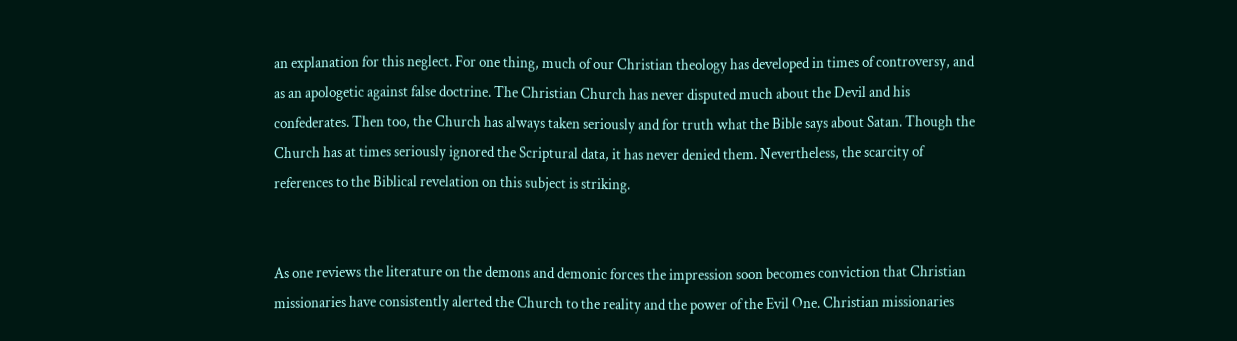an explanation for this neglect. For one thing, much of our Christian theology has developed in times of controversy, and as an apologetic against false doctrine. The Christian Church has never disputed much about the Devil and his confederates. Then too, the Church has always taken seriously and for truth what the Bible says about Satan. Though the Church has at times seriously ignored the Scriptural data, it has never denied them. Nevertheless, the scarcity of references to the Biblical revelation on this subject is striking.


As one reviews the literature on the demons and demonic forces the impression soon becomes conviction that Christian missionaries have consistently alerted the Church to the reality and the power of the Evil One. Christian missionaries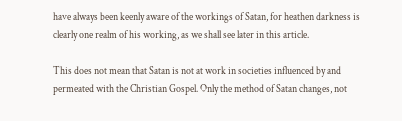have always been keenly aware of the workings of Satan, for heathen darkness is clearly one realm of his working, as we shall see later in this article.

This does not mean that Satan is not at work in societies influenced by and permeated with the Christian Gospel. Only the method of Satan changes, not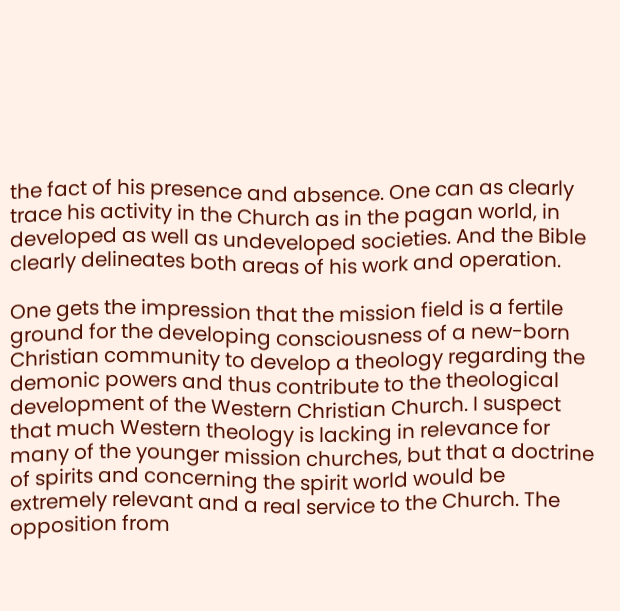the fact of his presence and absence. One can as clearly trace his activity in the Church as in the pagan world, in developed as well as undeveloped societies. And the Bible clearly delineates both areas of his work and operation.

One gets the impression that the mission field is a fertile ground for the developing consciousness of a new-born Christian community to develop a theology regarding the demonic powers and thus contribute to the theological development of the Western Christian Church. I suspect that much Western theology is lacking in relevance for many of the younger mission churches, but that a doctrine of spirits and concerning the spirit world would be extremely relevant and a real service to the Church. The opposition from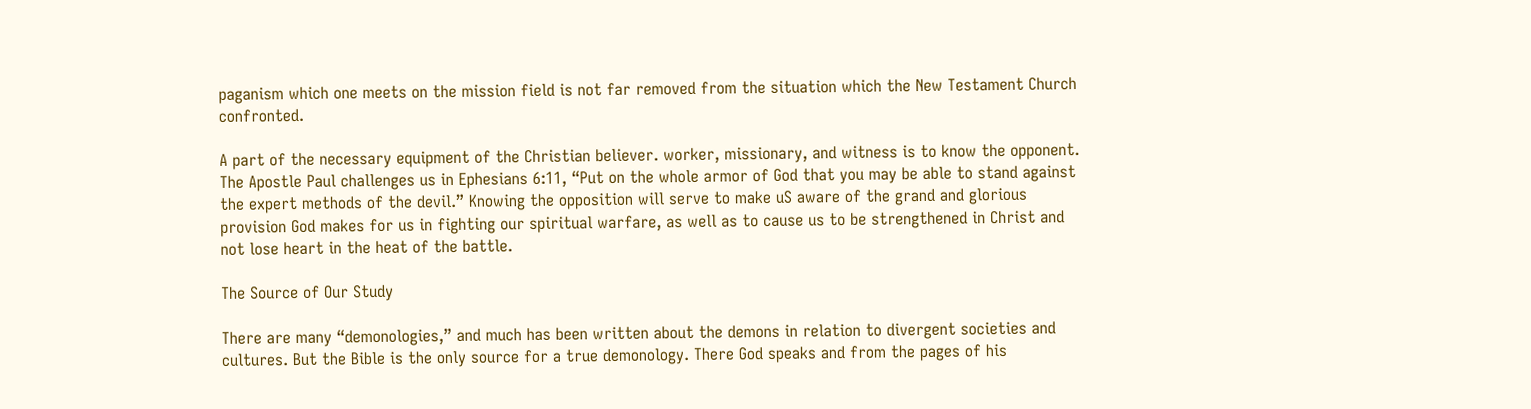paganism which one meets on the mission field is not far removed from the situation which the New Testament Church confronted.

A part of the necessary equipment of the Christian believer. worker, missionary, and witness is to know the opponent. The Apostle Paul challenges us in Ephesians 6:11, “Put on the whole armor of God that you may be able to stand against the expert methods of the devil.” Knowing the opposition will serve to make uS aware of the grand and glorious provision God makes for us in fighting our spiritual warfare, as well as to cause us to be strengthened in Christ and not lose heart in the heat of the battle.

The Source of Our Study

There are many “demonologies,” and much has been written about the demons in relation to divergent societies and cultures. But the Bible is the only source for a true demonology. There God speaks and from the pages of his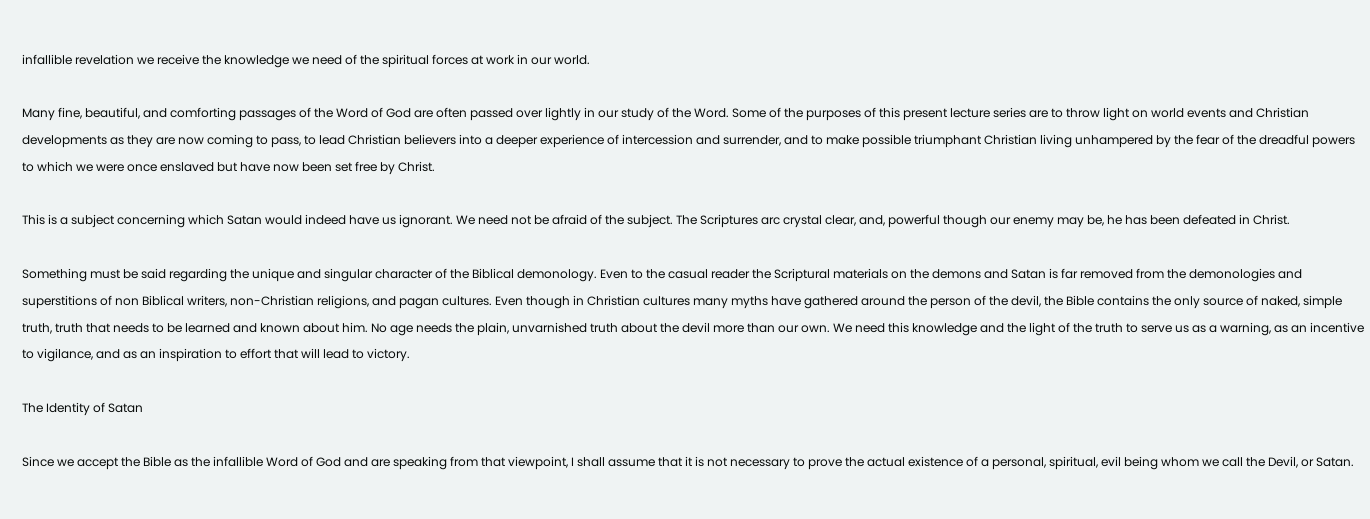infallible revelation we receive the knowledge we need of the spiritual forces at work in our world.

Many fine, beautiful, and comforting passages of the Word of God are often passed over lightly in our study of the Word. Some of the purposes of this present lecture series are to throw light on world events and Christian developments as they are now coming to pass, to lead Christian believers into a deeper experience of intercession and surrender, and to make possible triumphant Christian living unhampered by the fear of the dreadful powers to which we were once enslaved but have now been set free by Christ.

This is a subject concerning which Satan would indeed have us ignorant. We need not be afraid of the subject. The Scriptures arc crystal clear, and, powerful though our enemy may be, he has been defeated in Christ.

Something must be said regarding the unique and singular character of the Biblical demonology. Even to the casual reader the Scriptural materials on the demons and Satan is far removed from the demonologies and superstitions of non Biblical writers, non-Christian religions, and pagan cultures. Even though in Christian cultures many myths have gathered around the person of the devil, the Bible contains the only source of naked, simple truth, truth that needs to be learned and known about him. No age needs the plain, unvarnished truth about the devil more than our own. We need this knowledge and the light of the truth to serve us as a warning, as an incentive to vigilance, and as an inspiration to effort that will lead to victory.

The Identity of Satan

Since we accept the Bible as the infallible Word of God and are speaking from that viewpoint, I shall assume that it is not necessary to prove the actual existence of a personal, spiritual, evil being whom we call the Devil, or Satan.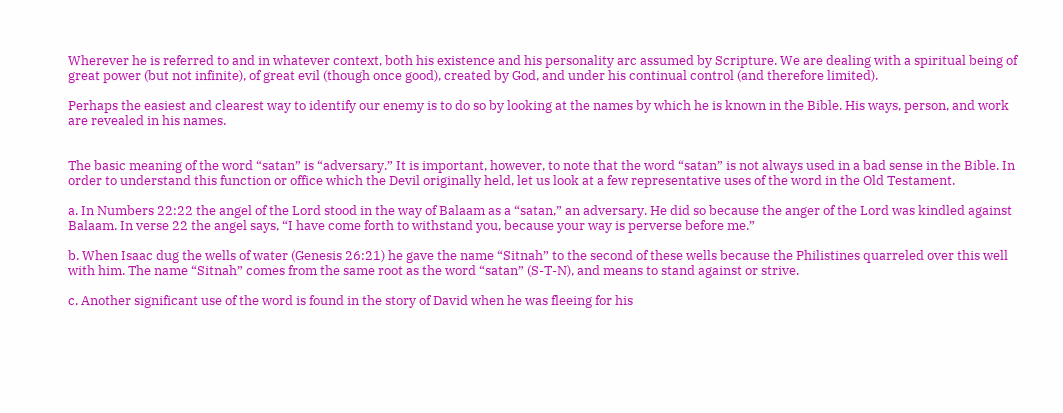Wherever he is referred to and in whatever context, both his existence and his personality arc assumed by Scripture. We are dealing with a spiritual being of great power (but not infinite), of great evil (though once good), created by God, and under his continual control (and therefore limited).

Perhaps the easiest and clearest way to identify our enemy is to do so by looking at the names by which he is known in the Bible. His ways, person, and work are revealed in his names.


The basic meaning of the word “satan” is “adversary.” It is important, however, to note that the word “satan” is not always used in a bad sense in the Bible. In order to understand this function or office which the Devil originally held, let us look at a few representative uses of the word in the Old Testament.

a. In Numbers 22:22 the angel of the Lord stood in the way of Balaam as a “satan,” an adversary. He did so because the anger of the Lord was kindled against Balaam. In verse 22 the angel says, “I have come forth to withstand you, because your way is perverse before me.”

b. When Isaac dug the wells of water (Genesis 26:21) he gave the name “Sitnah” to the second of these wells because the Philistines quarreled over this well with him. The name “Sitnah” comes from the same root as the word “satan” (S-T-N), and means to stand against or strive.

c. Another significant use of the word is found in the story of David when he was fleeing for his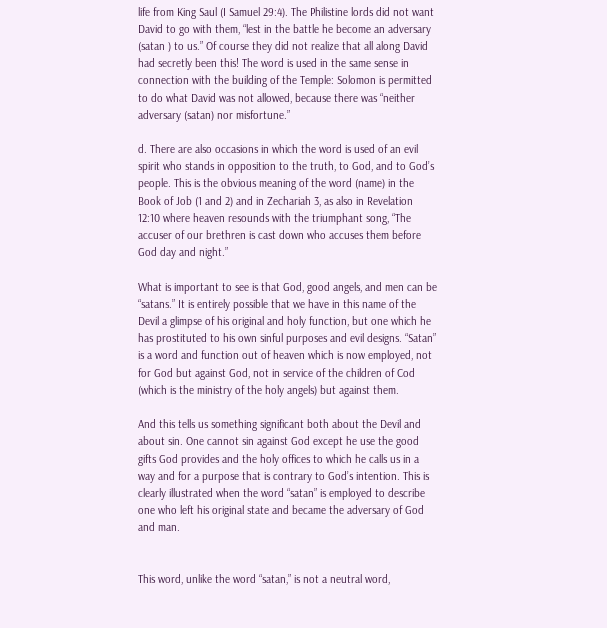life from King Saul (I Samuel 29:4). The Philistine lords did not want David to go with them, “lest in the battle he become an adversary (satan ) to us.” Of course they did not realize that all along David had secretly been this! The word is used in the same sense in connection with the building of the Temple: Solomon is permitted to do what David was not allowed, because there was “neither adversary (satan) nor misfortune.”

d. There are also occasions in which the word is used of an evil spirit who stands in opposition to the truth, to God, and to God’s people. This is the obvious meaning of the word (name) in the Book of Job (1 and 2) and in Zechariah 3, as also in Revelation 12:10 where heaven resounds with the triumphant song, “The accuser of our brethren is cast down who accuses them before God day and night.”

What is important to see is that God, good angels, and men can be “satans.” It is entirely possible that we have in this name of the Devil a glimpse of his original and holy function, but one which he has prostituted to his own sinful purposes and evil designs. “Satan” is a word and function out of heaven which is now employed, not for God but against God, not in service of the children of Cod (which is the ministry of the holy angels) but against them.

And this tells us something significant both about the Devil and about sin. One cannot sin against God except he use the good gifts God provides and the holy offices to which he calls us in a way and for a purpose that is contrary to God’s intention. This is clearly illustrated when the word “satan” is employed to describe one who left his original state and became the adversary of God and man.


This word, unlike the word “satan,” is not a neutral word,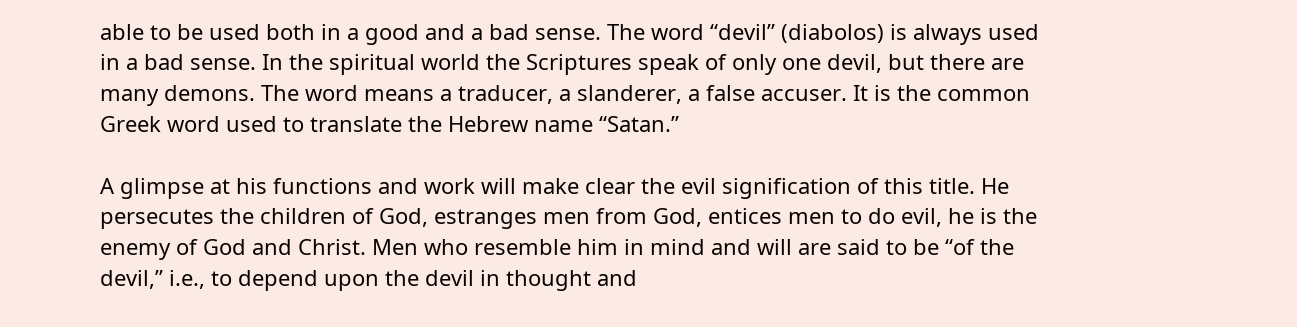able to be used both in a good and a bad sense. The word “devil” (diabolos) is always used in a bad sense. In the spiritual world the Scriptures speak of only one devil, but there are many demons. The word means a traducer, a slanderer, a false accuser. It is the common Greek word used to translate the Hebrew name “Satan.”

A glimpse at his functions and work will make clear the evil signification of this title. He persecutes the children of God, estranges men from God, entices men to do evil, he is the enemy of God and Christ. Men who resemble him in mind and will are said to be “of the devil,” i.e., to depend upon the devil in thought and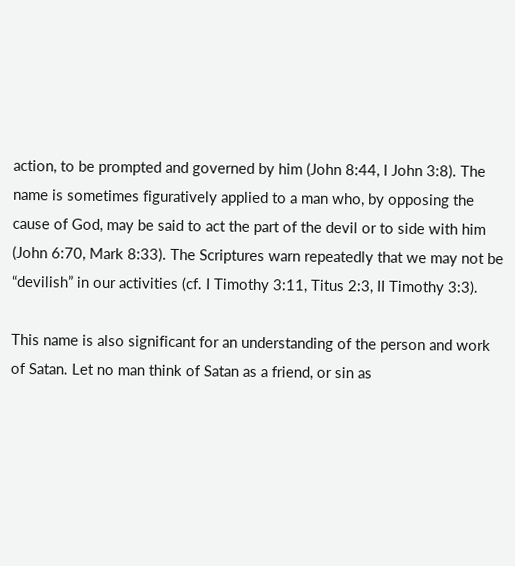action, to be prompted and governed by him (John 8:44, I John 3:8). The name is sometimes figuratively applied to a man who, by opposing the cause of God, may be said to act the part of the devil or to side with him (John 6:70, Mark 8:33). The Scriptures warn repeatedly that we may not be “devilish” in our activities (cf. I Timothy 3:11, Titus 2:3, II Timothy 3:3).

This name is also significant for an understanding of the person and work of Satan. Let no man think of Satan as a friend, or sin as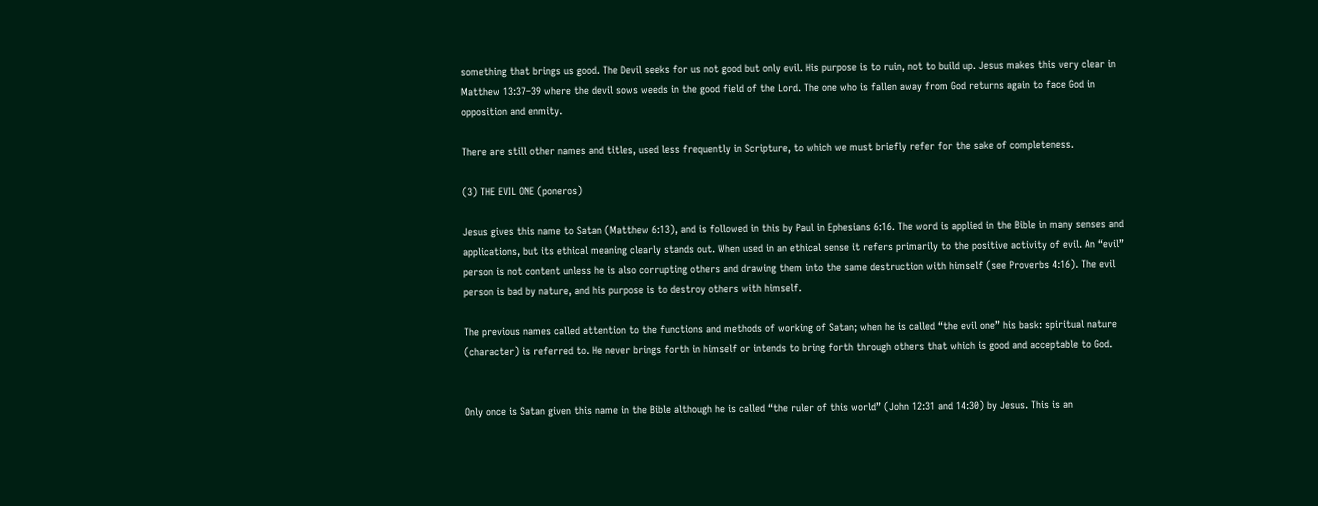something that brings us good. The Devil seeks for us not good but only evil. His purpose is to ruin, not to build up. Jesus makes this very clear in Matthew 13:37–39 where the devil sows weeds in the good field of the Lord. The one who is fallen away from God returns again to face God in opposition and enmity.

There are still other names and titles, used less frequently in Scripture, to which we must briefly refer for the sake of completeness.

(3) THE EVIL ONE (poneros)

Jesus gives this name to Satan (Matthew 6:13), and is followed in this by Paul in Ephesians 6:16. The word is applied in the Bible in many senses and applications, but its ethical meaning clearly stands out. When used in an ethical sense it refers primarily to the positive activity of evil. An “evil” person is not content unless he is also corrupting others and drawing them into the same destruction with himself (see Proverbs 4:16). The evil person is bad by nature, and his purpose is to destroy others with himself.

The previous names called attention to the functions and methods of working of Satan; when he is called “the evil one” his bask: spiritual nature (character) is referred to. He never brings forth in himself or intends to bring forth through others that which is good and acceptable to God.


Only once is Satan given this name in the Bible although he is called “the ruler of this world” (John 12:31 and 14:30) by Jesus. This is an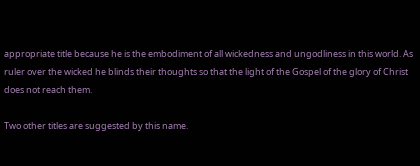appropriate title because he is the embodiment of all wickedness and ungodliness in this world. As ruler over the wicked he blinds their thoughts so that the light of the Gospel of the glory of Christ does not reach them.

Two other titles are suggested by this name.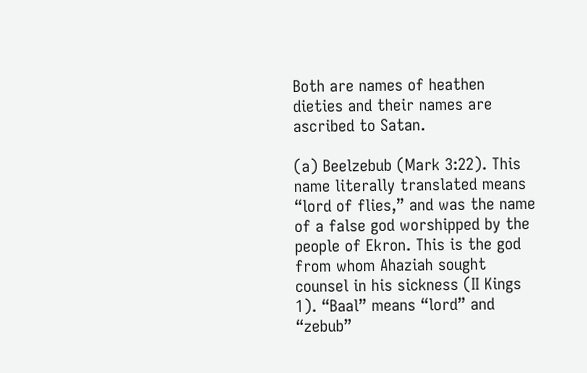Both are names of heathen dieties and their names are ascribed to Satan.

(a) Beelzebub (Mark 3:22). This name literally translated means “lord of flies,” and was the name of a false god worshipped by the people of Ekron. This is the god from whom Ahaziah sought counsel in his sickness (II Kings 1). “Baal” means “lord” and “zebub”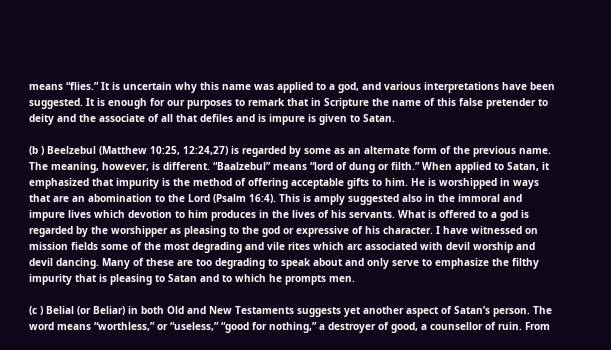means “flies.” It is uncertain why this name was applied to a god, and various interpretations have been suggested. It is enough for our purposes to remark that in Scripture the name of this false pretender to deity and the associate of all that defiles and is impure is given to Satan.

(b ) Beelzebul (Matthew 10:25, 12:24,27) is regarded by some as an alternate form of the previous name. The meaning, however, is different. “Baalzebul” means “lord of dung or filth.” When applied to Satan, it emphasized that impurity is the method of offering acceptable gifts to him. He is worshipped in ways that are an abomination to the Lord (Psalm 16:4). This is amply suggested also in the immoral and impure lives which devotion to him produces in the lives of his servants. What is offered to a god is regarded by the worshipper as pleasing to the god or expressive of his character. I have witnessed on mission fields some of the most degrading and vile rites which arc associated with devil worship and devil dancing. Many of these are too degrading to speak about and only serve to emphasize the filthy impurity that is pleasing to Satan and to which he prompts men.

(c ) Belial (or Beliar) in both Old and New Testaments suggests yet another aspect of Satan’s person. The word means “worthless,” or “useless,” “good for nothing,” a destroyer of good, a counsellor of ruin. From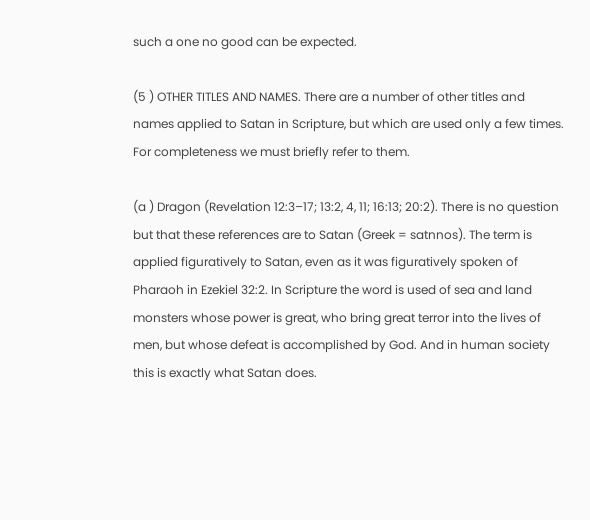such a one no good can be expected.

(5 ) OTHER TITLES AND NAMES. There are a number of other titles and names applied to Satan in Scripture, but which are used only a few times. For completeness we must briefly refer to them.

(a ) Dragon (Revelation 12:3–17; 13:2, 4, 11; 16:13; 20:2). There is no question but that these references are to Satan (Greek = satnnos). The term is applied figuratively to Satan, even as it was figuratively spoken of Pharaoh in Ezekiel 32:2. In Scripture the word is used of sea and land monsters whose power is great, who bring great terror into the lives of men, but whose defeat is accomplished by God. And in human society this is exactly what Satan does.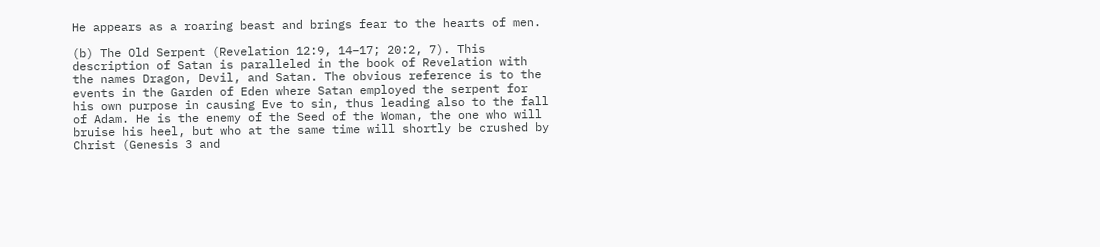He appears as a roaring beast and brings fear to the hearts of men.

(b) The Old Serpent (Revelation 12:9, 14–17; 20:2, 7). This description of Satan is paralleled in the book of Revelation with the names Dragon, Devil, and Satan. The obvious reference is to the events in the Garden of Eden where Satan employed the serpent for his own purpose in causing Eve to sin, thus leading also to the fall of Adam. He is the enemy of the Seed of the Woman, the one who will bruise his heel, but who at the same time will shortly be crushed by Christ (Genesis 3 and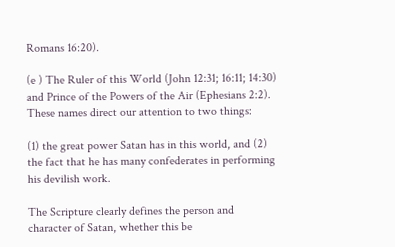Romans 16:20).

(e ) The Ruler of this World (John 12:31; 16:11; 14:30) and Prince of the Powers of the Air (Ephesians 2:2). These names direct our attention to two things:

(1) the great power Satan has in this world, and (2) the fact that he has many confederates in performing his devilish work.

The Scripture clearly defines the person and character of Satan, whether this be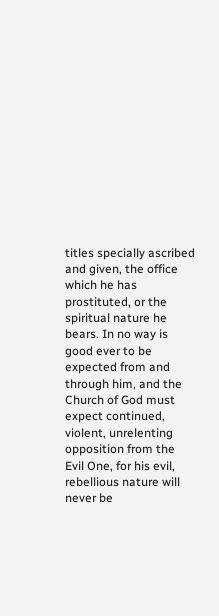titles specially ascribed and given, the office which he has prostituted, or the spiritual nature he bears. In no way is good ever to be expected from and through him, and the Church of God must expect continued, violent, unrelenting opposition from the Evil One, for his evil, rebellious nature will never be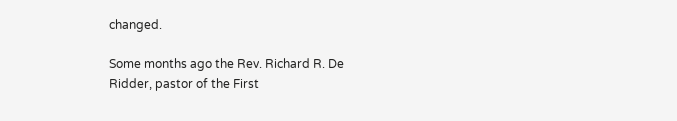changed.

Some months ago the Rev. Richard R. De Ridder, pastor of the First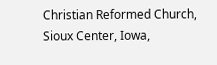Christian Reformed Church, Sioux Center, Iowa,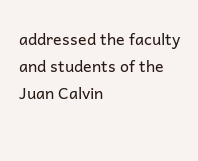addressed the faculty and students of the Juan Calvin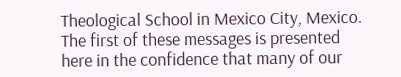Theological School in Mexico City, Mexico. The first of these messages is presented here in the confidence that many of our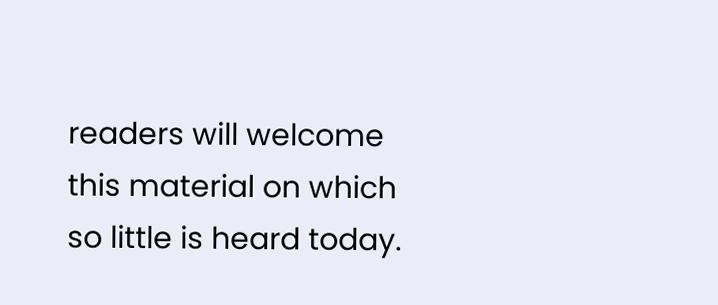readers will welcome this material on which so little is heard today.